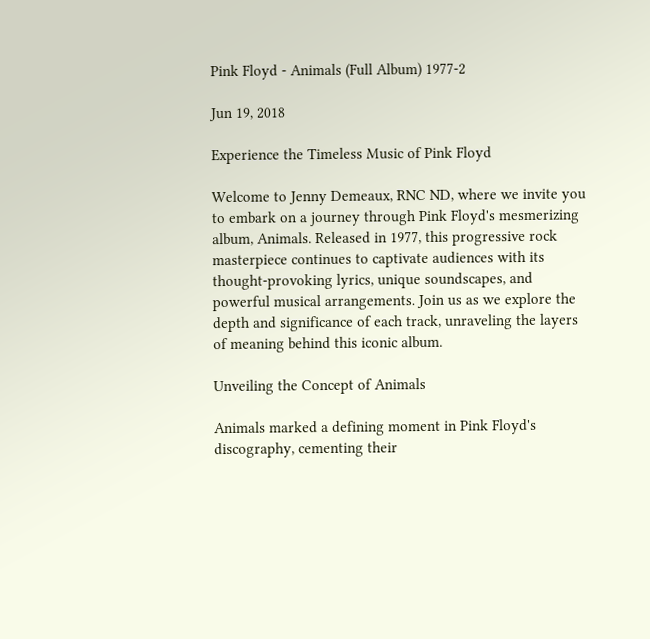Pink Floyd - Animals (Full Album) 1977-2

Jun 19, 2018

Experience the Timeless Music of Pink Floyd

Welcome to Jenny Demeaux, RNC ND, where we invite you to embark on a journey through Pink Floyd's mesmerizing album, Animals. Released in 1977, this progressive rock masterpiece continues to captivate audiences with its thought-provoking lyrics, unique soundscapes, and powerful musical arrangements. Join us as we explore the depth and significance of each track, unraveling the layers of meaning behind this iconic album.

Unveiling the Concept of Animals

Animals marked a defining moment in Pink Floyd's discography, cementing their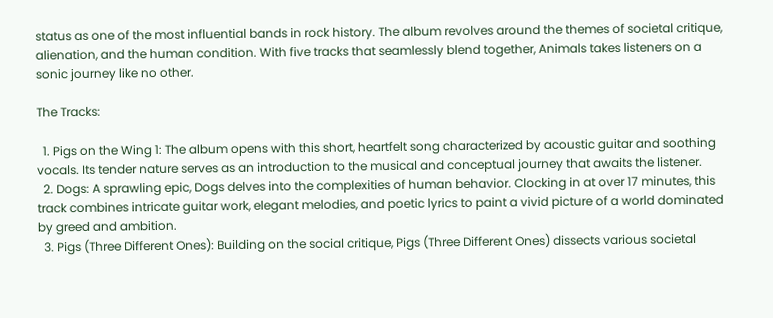status as one of the most influential bands in rock history. The album revolves around the themes of societal critique, alienation, and the human condition. With five tracks that seamlessly blend together, Animals takes listeners on a sonic journey like no other.

The Tracks:

  1. Pigs on the Wing 1: The album opens with this short, heartfelt song characterized by acoustic guitar and soothing vocals. Its tender nature serves as an introduction to the musical and conceptual journey that awaits the listener.
  2. Dogs: A sprawling epic, Dogs delves into the complexities of human behavior. Clocking in at over 17 minutes, this track combines intricate guitar work, elegant melodies, and poetic lyrics to paint a vivid picture of a world dominated by greed and ambition.
  3. Pigs (Three Different Ones): Building on the social critique, Pigs (Three Different Ones) dissects various societal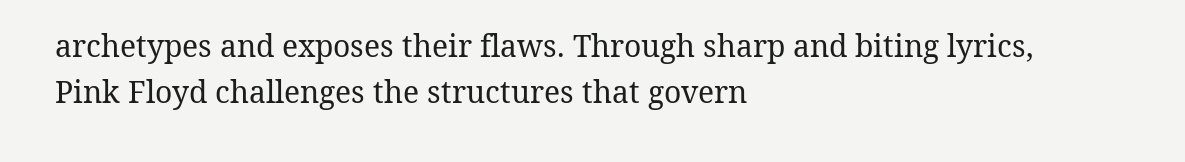archetypes and exposes their flaws. Through sharp and biting lyrics, Pink Floyd challenges the structures that govern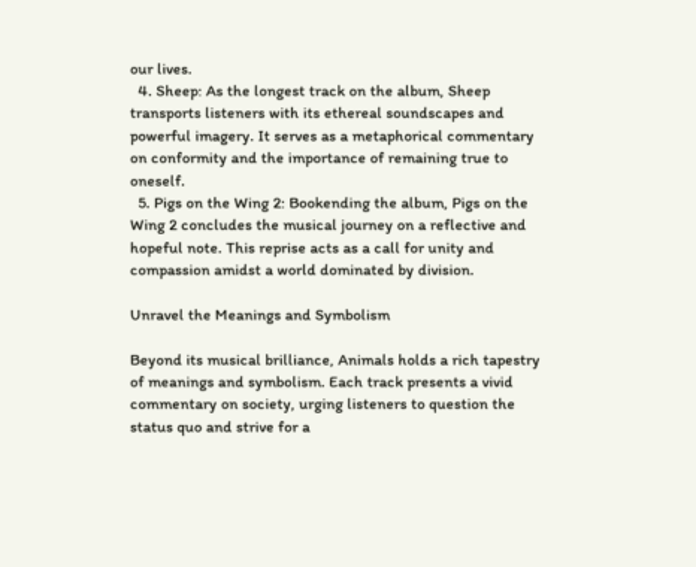our lives.
  4. Sheep: As the longest track on the album, Sheep transports listeners with its ethereal soundscapes and powerful imagery. It serves as a metaphorical commentary on conformity and the importance of remaining true to oneself.
  5. Pigs on the Wing 2: Bookending the album, Pigs on the Wing 2 concludes the musical journey on a reflective and hopeful note. This reprise acts as a call for unity and compassion amidst a world dominated by division.

Unravel the Meanings and Symbolism

Beyond its musical brilliance, Animals holds a rich tapestry of meanings and symbolism. Each track presents a vivid commentary on society, urging listeners to question the status quo and strive for a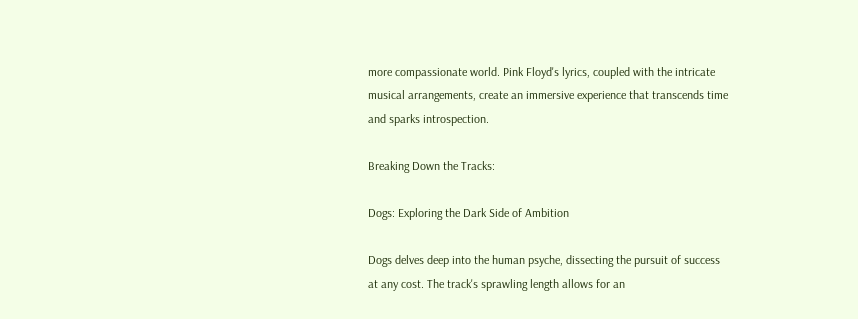more compassionate world. Pink Floyd's lyrics, coupled with the intricate musical arrangements, create an immersive experience that transcends time and sparks introspection.

Breaking Down the Tracks:

Dogs: Exploring the Dark Side of Ambition

Dogs delves deep into the human psyche, dissecting the pursuit of success at any cost. The track's sprawling length allows for an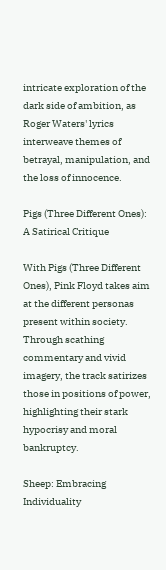intricate exploration of the dark side of ambition, as Roger Waters' lyrics interweave themes of betrayal, manipulation, and the loss of innocence.

Pigs (Three Different Ones): A Satirical Critique

With Pigs (Three Different Ones), Pink Floyd takes aim at the different personas present within society. Through scathing commentary and vivid imagery, the track satirizes those in positions of power, highlighting their stark hypocrisy and moral bankruptcy.

Sheep: Embracing Individuality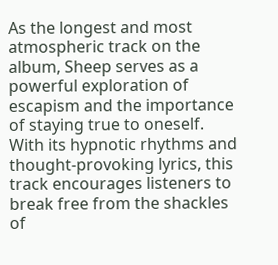As the longest and most atmospheric track on the album, Sheep serves as a powerful exploration of escapism and the importance of staying true to oneself. With its hypnotic rhythms and thought-provoking lyrics, this track encourages listeners to break free from the shackles of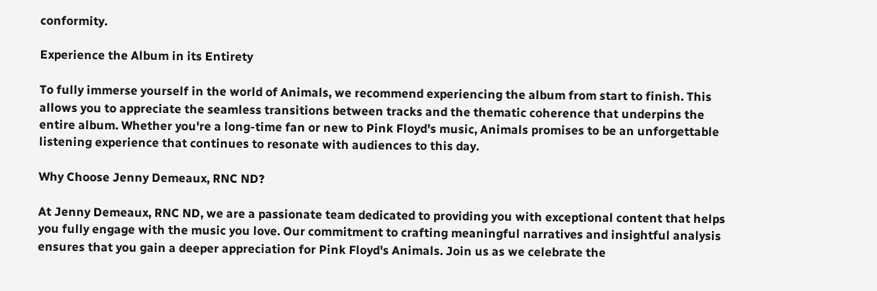conformity.

Experience the Album in its Entirety

To fully immerse yourself in the world of Animals, we recommend experiencing the album from start to finish. This allows you to appreciate the seamless transitions between tracks and the thematic coherence that underpins the entire album. Whether you're a long-time fan or new to Pink Floyd's music, Animals promises to be an unforgettable listening experience that continues to resonate with audiences to this day.

Why Choose Jenny Demeaux, RNC ND?

At Jenny Demeaux, RNC ND, we are a passionate team dedicated to providing you with exceptional content that helps you fully engage with the music you love. Our commitment to crafting meaningful narratives and insightful analysis ensures that you gain a deeper appreciation for Pink Floyd's Animals. Join us as we celebrate the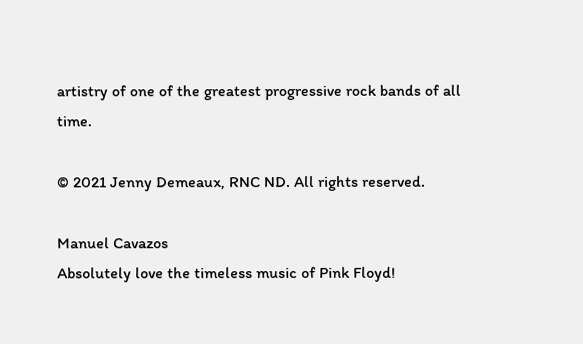artistry of one of the greatest progressive rock bands of all time.

© 2021 Jenny Demeaux, RNC ND. All rights reserved.

Manuel Cavazos
Absolutely love the timeless music of Pink Floyd!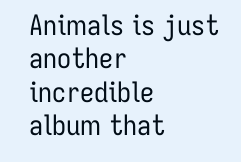Animals is just another incredible album that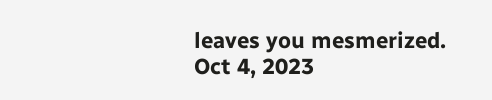leaves you mesmerized.
Oct 4, 2023